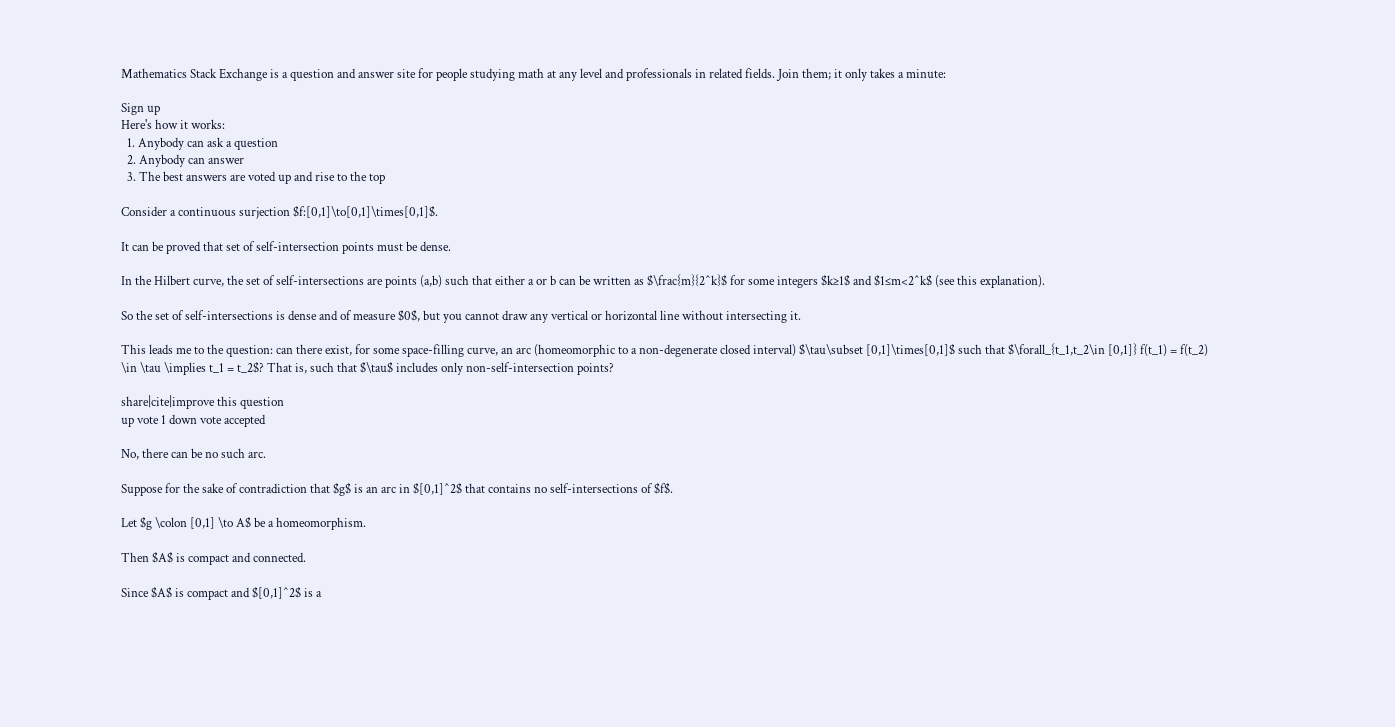Mathematics Stack Exchange is a question and answer site for people studying math at any level and professionals in related fields. Join them; it only takes a minute:

Sign up
Here's how it works:
  1. Anybody can ask a question
  2. Anybody can answer
  3. The best answers are voted up and rise to the top

Consider a continuous surjection $f:[0,1]\to[0,1]\times[0,1]$.

It can be proved that set of self-intersection points must be dense.

In the Hilbert curve, the set of self-intersections are points (a,b) such that either a or b can be written as $\frac{m}{2^k}$ for some integers $k≥1$ and $1≤m<2^k$ (see this explanation).

So the set of self-intersections is dense and of measure $0$, but you cannot draw any vertical or horizontal line without intersecting it.

This leads me to the question: can there exist, for some space-filling curve, an arc (homeomorphic to a non-degenerate closed interval) $\tau\subset [0,1]\times[0,1]$ such that $\forall_{t_1,t_2\in [0,1]} f(t_1) = f(t_2) \in \tau \implies t_1 = t_2$? That is, such that $\tau$ includes only non-self-intersection points?

share|cite|improve this question
up vote 1 down vote accepted

No, there can be no such arc.

Suppose for the sake of contradiction that $g$ is an arc in $[0,1]^2$ that contains no self-intersections of $f$.

Let $g \colon [0,1] \to A$ be a homeomorphism.

Then $A$ is compact and connected.

Since $A$ is compact and $[0,1]^2$ is a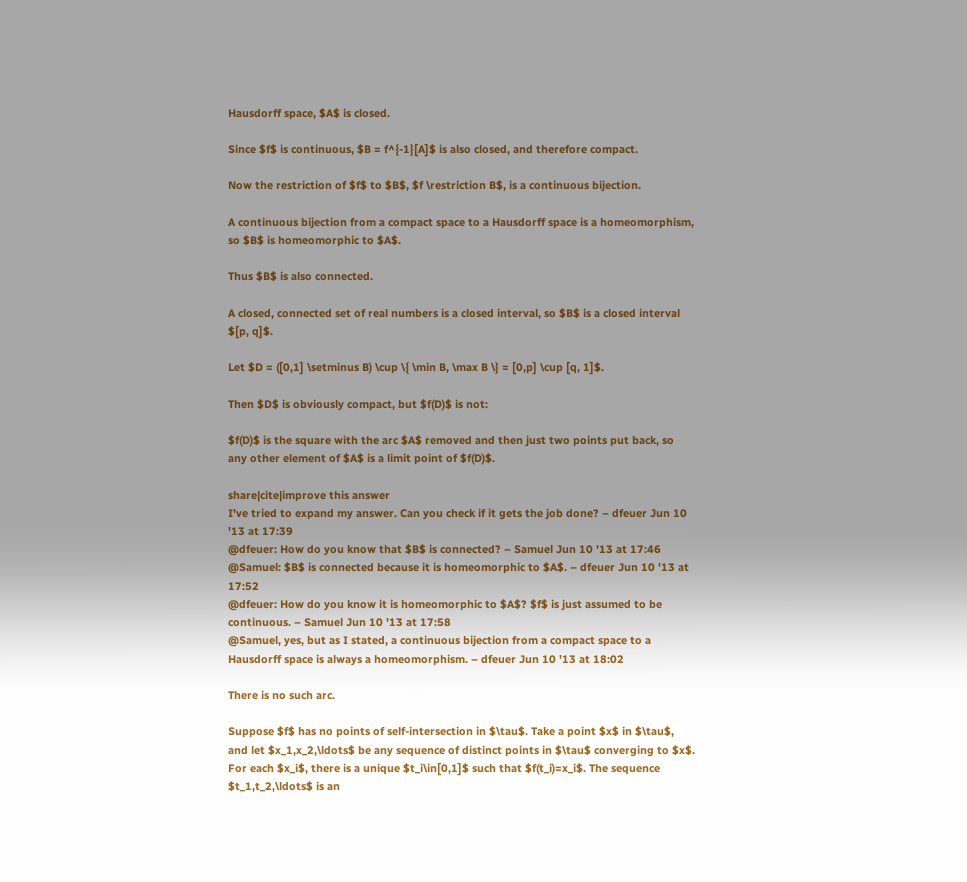Hausdorff space, $A$ is closed.

Since $f$ is continuous, $B = f^{-1}[A]$ is also closed, and therefore compact.

Now the restriction of $f$ to $B$, $f \restriction B$, is a continuous bijection.

A continuous bijection from a compact space to a Hausdorff space is a homeomorphism, so $B$ is homeomorphic to $A$.

Thus $B$ is also connected.

A closed, connected set of real numbers is a closed interval, so $B$ is a closed interval $[p, q]$.

Let $D = ([0,1] \setminus B) \cup \{ \min B, \max B \} = [0,p] \cup [q, 1]$.

Then $D$ is obviously compact, but $f(D)$ is not:

$f(D)$ is the square with the arc $A$ removed and then just two points put back, so any other element of $A$ is a limit point of $f(D)$.

share|cite|improve this answer
I've tried to expand my answer. Can you check if it gets the job done? – dfeuer Jun 10 '13 at 17:39
@dfeuer: How do you know that $B$ is connected? – Samuel Jun 10 '13 at 17:46
@Samuel: $B$ is connected because it is homeomorphic to $A$. – dfeuer Jun 10 '13 at 17:52
@dfeuer: How do you know it is homeomorphic to $A$? $f$ is just assumed to be continuous. – Samuel Jun 10 '13 at 17:58
@Samuel, yes, but as I stated, a continuous bijection from a compact space to a Hausdorff space is always a homeomorphism. – dfeuer Jun 10 '13 at 18:02

There is no such arc.

Suppose $f$ has no points of self-intersection in $\tau$. Take a point $x$ in $\tau$, and let $x_1,x_2,\ldots$ be any sequence of distinct points in $\tau$ converging to $x$. For each $x_i$, there is a unique $t_i\in[0,1]$ such that $f(t_i)=x_i$. The sequence $t_1,t_2,\ldots$ is an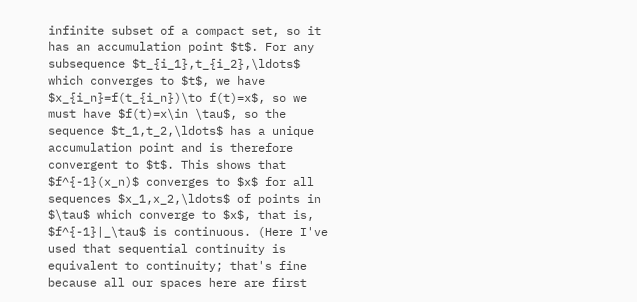infinite subset of a compact set, so it has an accumulation point $t$. For any subsequence $t_{i_1},t_{i_2},\ldots$ which converges to $t$, we have $x_{i_n}=f(t_{i_n})\to f(t)=x$, so we must have $f(t)=x\in \tau$, so the sequence $t_1,t_2,\ldots$ has a unique accumulation point and is therefore convergent to $t$. This shows that $f^{-1}(x_n)$ converges to $x$ for all sequences $x_1,x_2,\ldots$ of points in $\tau$ which converge to $x$, that is, $f^{-1}|_\tau$ is continuous. (Here I've used that sequential continuity is equivalent to continuity; that's fine because all our spaces here are first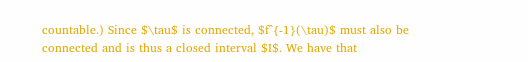countable.) Since $\tau$ is connected, $f^{-1}(\tau)$ must also be connected and is thus a closed interval $I$. We have that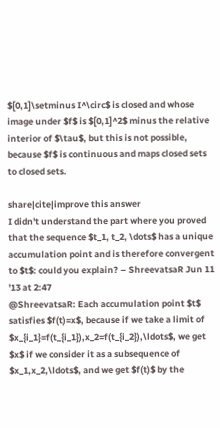$[0,1]\setminus I^\circ$ is closed and whose image under $f$ is $[0,1]^2$ minus the relative interior of $\tau$, but this is not possible, because $f$ is continuous and maps closed sets to closed sets.

share|cite|improve this answer
I didn't understand the part where you proved that the sequence $t_1, t_2, \dots$ has a unique accumulation point and is therefore convergent to $t$: could you explain? – ShreevatsaR Jun 11 '13 at 2:47
@ShreevatsaR: Each accumulation point $t$ satisfies $f(t)=x$, because if we take a limit of $x_{i_1}=f(t_{i_1}),x_2=f(t_{i_2}),\ldots$, we get $x$ if we consider it as a subsequence of $x_1,x_2,\ldots$, and we get $f(t)$ by the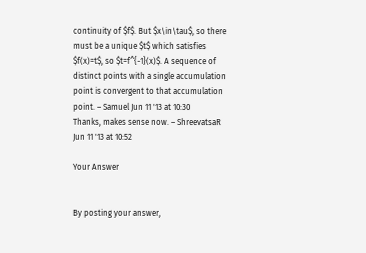continuity of $f$. But $x\in\tau$, so there must be a unique $t$ which satisfies $f(x)=t$, so $t=f^{-1}(x)$. A sequence of distinct points with a single accumulation point is convergent to that accumulation point. – Samuel Jun 11 '13 at 10:30
Thanks, makes sense now. – ShreevatsaR Jun 11 '13 at 10:52

Your Answer


By posting your answer,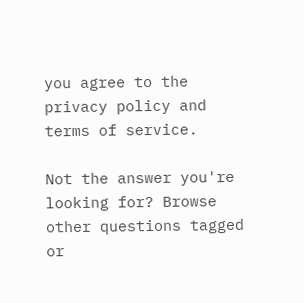you agree to the privacy policy and terms of service.

Not the answer you're looking for? Browse other questions tagged or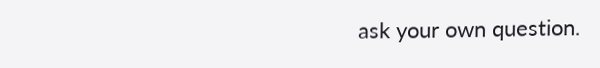ask your own question.